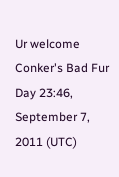Ur welcome Conker's Bad Fur Day 23:46, September 7, 2011 (UTC)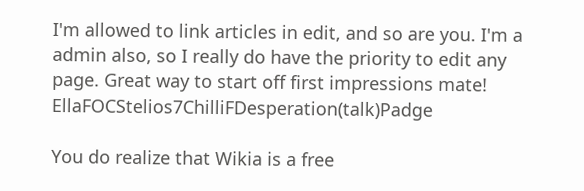I'm allowed to link articles in edit, and so are you. I'm a admin also, so I really do have the priority to edit any page. Great way to start off first impressions mate! EllaFOCStelios7ChilliFDesperation(talk)Padge

You do realize that Wikia is a free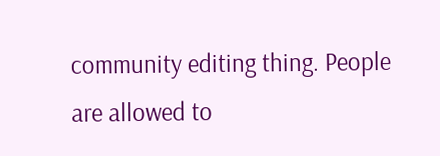community editing thing. People are allowed to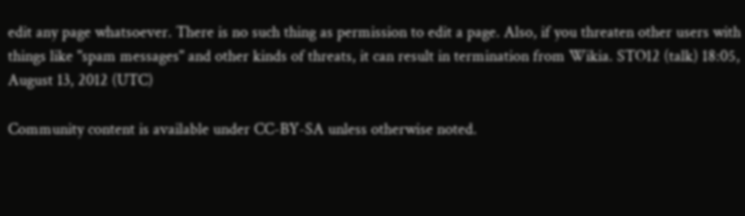edit any page whatsoever. There is no such thing as permission to edit a page. Also, if you threaten other users with things like "spam messages" and other kinds of threats, it can result in termination from Wikia. STO12 (talk) 18:05, August 13, 2012 (UTC)

Community content is available under CC-BY-SA unless otherwise noted.